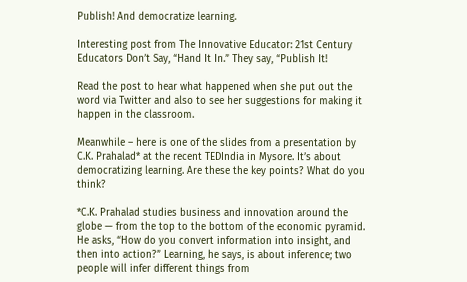Publish! And democratize learning.

Interesting post from The Innovative Educator: 21st Century Educators Don’t Say, “Hand It In.” They say, “Publish It!

Read the post to hear what happened when she put out the word via Twitter and also to see her suggestions for making it happen in the classroom.

Meanwhile – here is one of the slides from a presentation by C.K. Prahalad* at the recent TEDIndia in Mysore. It’s about democratizing learning. Are these the key points? What do you think?

*C.K. Prahalad studies business and innovation around the globe — from the top to the bottom of the economic pyramid. He asks, “How do you convert information into insight, and then into action?” Learning, he says, is about inference; two people will infer different things from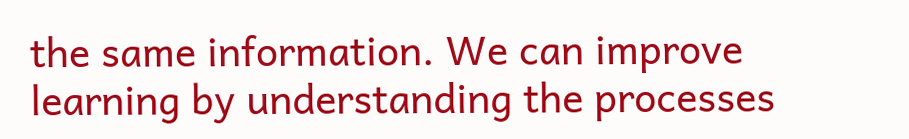the same information. We can improve learning by understanding the processes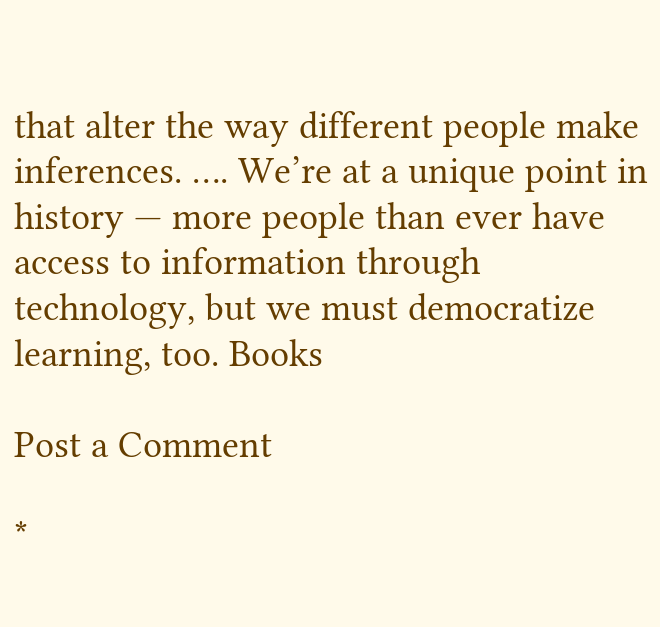that alter the way different people make inferences. …. We’re at a unique point in history — more people than ever have access to information through technology, but we must democratize learning, too. Books

Post a Comment

*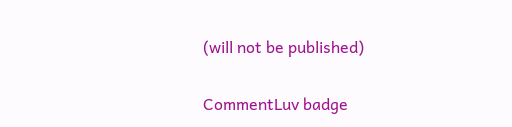(will not be published)

CommentLuv badge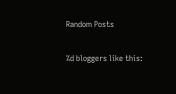Random Posts

%d bloggers like this: